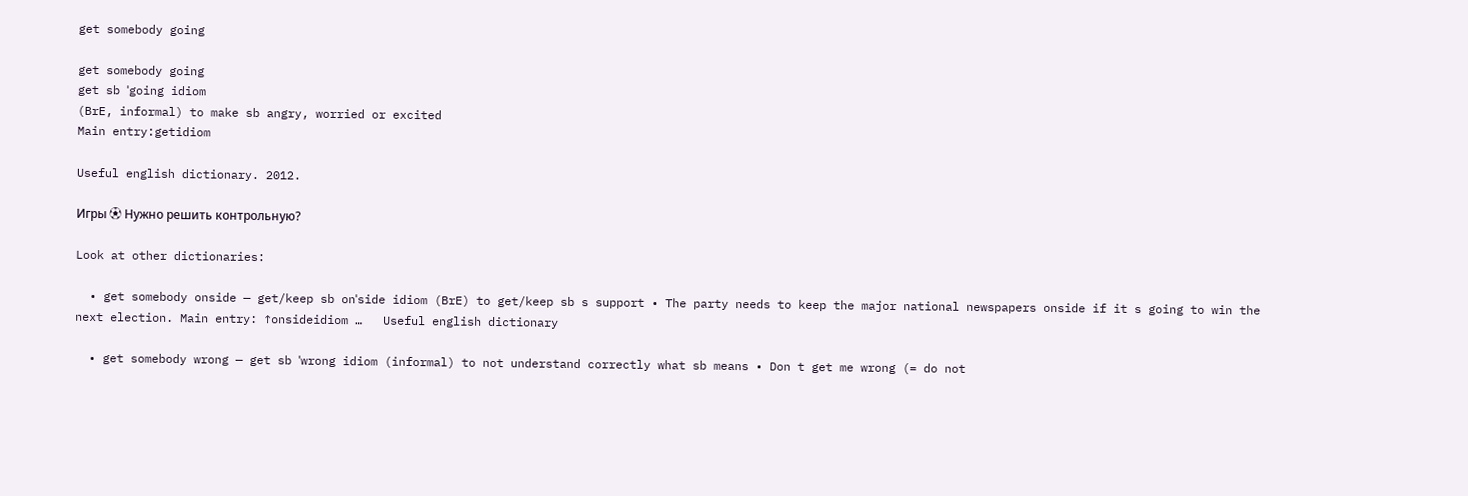get somebody going

get somebody going
get sb ˈgoing idiom
(BrE, informal) to make sb angry, worried or excited
Main entry:getidiom

Useful english dictionary. 2012.

Игры ⚽ Нужно решить контрольную?

Look at other dictionaries:

  • get somebody onside — get/keep sb onˈside idiom (BrE) to get/keep sb s support • The party needs to keep the major national newspapers onside if it s going to win the next election. Main entry: ↑onsideidiom …   Useful english dictionary

  • get somebody wrong — get sb ˈwrong idiom (informal) to not understand correctly what sb means • Don t get me wrong (= do not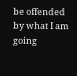be offended by what I am going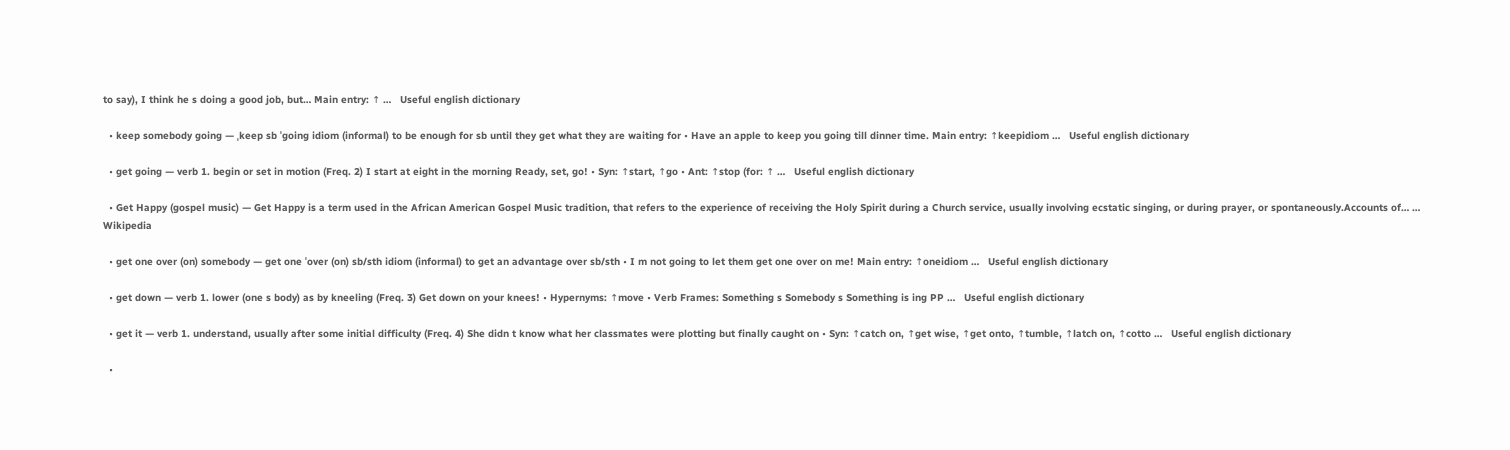to say), I think he s doing a good job, but… Main entry: ↑ …   Useful english dictionary

  • keep somebody going — ˌkeep sb ˈgoing idiom (informal) to be enough for sb until they get what they are waiting for • Have an apple to keep you going till dinner time. Main entry: ↑keepidiom …   Useful english dictionary

  • get going — verb 1. begin or set in motion (Freq. 2) I start at eight in the morning Ready, set, go! • Syn: ↑start, ↑go • Ant: ↑stop (for: ↑ …   Useful english dictionary

  • Get Happy (gospel music) — Get Happy is a term used in the African American Gospel Music tradition, that refers to the experience of receiving the Holy Spirit during a Church service, usually involving ecstatic singing, or during prayer, or spontaneously.Accounts of… …   Wikipedia

  • get one over (on) somebody — get one ˈover (on) sb/sth idiom (informal) to get an advantage over sb/sth • I m not going to let them get one over on me! Main entry: ↑oneidiom …   Useful english dictionary

  • get down — verb 1. lower (one s body) as by kneeling (Freq. 3) Get down on your knees! • Hypernyms: ↑move • Verb Frames: Something s Somebody s Something is ing PP …   Useful english dictionary

  • get it — verb 1. understand, usually after some initial difficulty (Freq. 4) She didn t know what her classmates were plotting but finally caught on • Syn: ↑catch on, ↑get wise, ↑get onto, ↑tumble, ↑latch on, ↑cotto …   Useful english dictionary

  •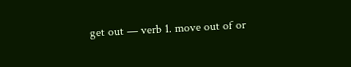get out — verb 1. move out of or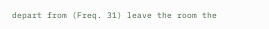depart from (Freq. 31) leave the room the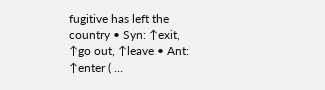fugitive has left the country • Syn: ↑exit, ↑go out, ↑leave • Ant: ↑enter ( …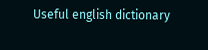Useful english dictionary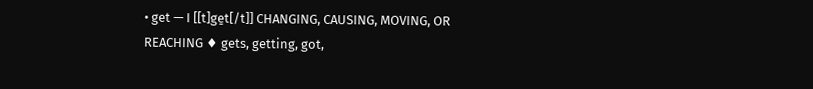• get — I [[t]ge̱t[/t]] CHANGING, CAUSING, MOVING, OR REACHING ♦ gets, getting, got,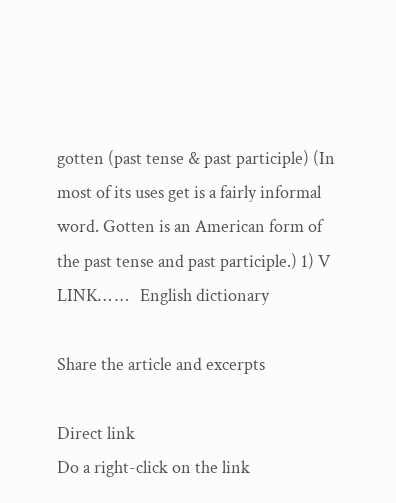gotten (past tense & past participle) (In most of its uses get is a fairly informal word. Gotten is an American form of the past tense and past participle.) 1) V LINK… …   English dictionary

Share the article and excerpts

Direct link
Do a right-click on the link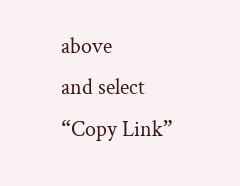above
and select “Copy Link”